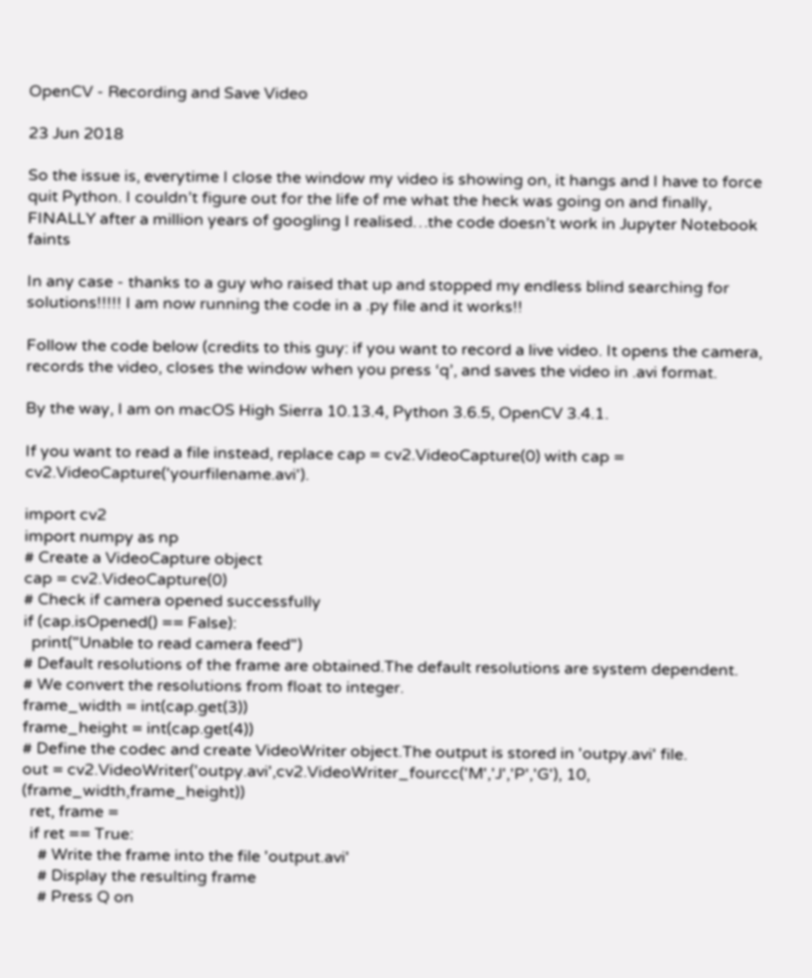OpenCV - Recording and Save Video

23 Jun 2018

So the issue is, everytime I close the window my video is showing on, it hangs and I have to force quit Python. I couldn’t figure out for the life of me what the heck was going on and finally, FINALLY after a million years of googling I realised…the code doesn’t work in Jupyter Notebook faints

In any case - thanks to a guy who raised that up and stopped my endless blind searching for solutions!!!!! I am now running the code in a .py file and it works!!

Follow the code below (credits to this guy: if you want to record a live video. It opens the camera, records the video, closes the window when you press ‘q’, and saves the video in .avi format.

By the way, I am on macOS High Sierra 10.13.4, Python 3.6.5, OpenCV 3.4.1.

If you want to read a file instead, replace cap = cv2.VideoCapture(0) with cap = cv2.VideoCapture('yourfilename.avi').

import cv2
import numpy as np
# Create a VideoCapture object
cap = cv2.VideoCapture(0)
# Check if camera opened successfully
if (cap.isOpened() == False):
  print("Unable to read camera feed")
# Default resolutions of the frame are obtained.The default resolutions are system dependent.
# We convert the resolutions from float to integer.
frame_width = int(cap.get(3))
frame_height = int(cap.get(4))
# Define the codec and create VideoWriter object.The output is stored in 'outpy.avi' file.
out = cv2.VideoWriter('outpy.avi',cv2.VideoWriter_fourcc('M','J','P','G'), 10, (frame_width,frame_height))
  ret, frame =
  if ret == True:
    # Write the frame into the file 'output.avi'
    # Display the resulting frame
    # Press Q on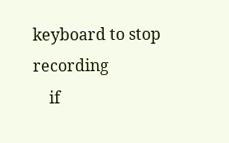keyboard to stop recording
    if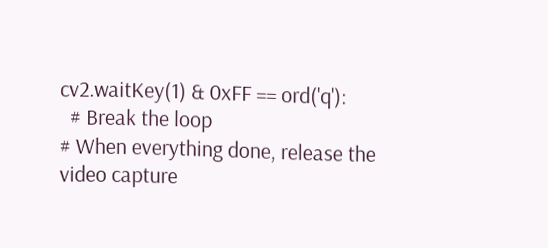cv2.waitKey(1) & 0xFF == ord('q'):
  # Break the loop
# When everything done, release the video capture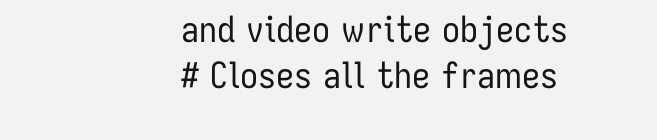and video write objects
# Closes all the frames